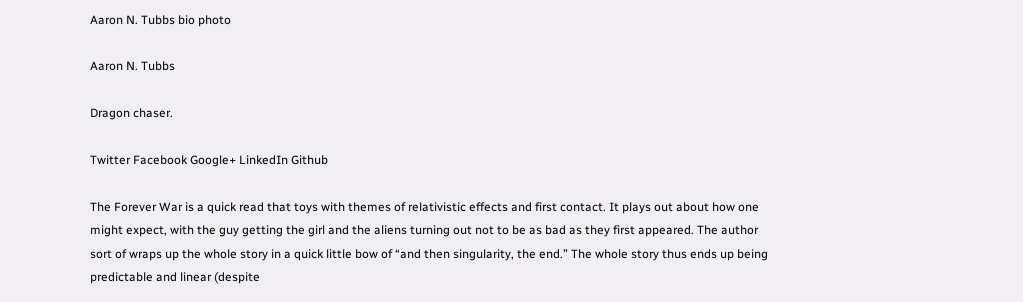Aaron N. Tubbs bio photo

Aaron N. Tubbs

Dragon chaser.

Twitter Facebook Google+ LinkedIn Github

The Forever War is a quick read that toys with themes of relativistic effects and first contact. It plays out about how one might expect, with the guy getting the girl and the aliens turning out not to be as bad as they first appeared. The author sort of wraps up the whole story in a quick little bow of “and then singularity, the end.” The whole story thus ends up being predictable and linear (despite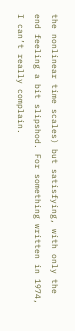the nonlinear time scales) but satisfying, with only the end feeling a bit slipshod. For something written in 1974, I can’t really complain.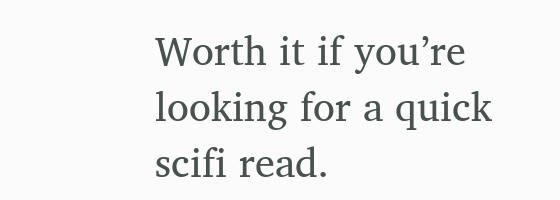Worth it if you’re looking for a quick scifi read.